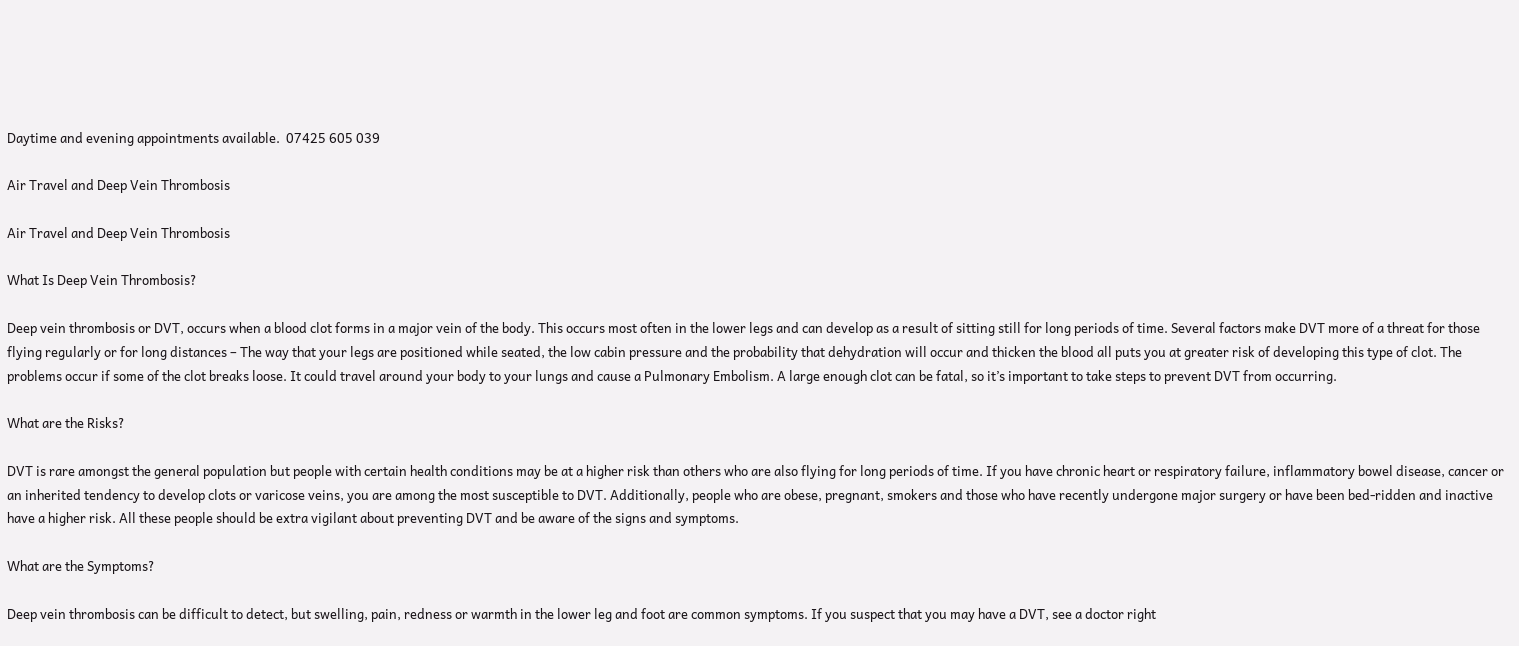Daytime and evening appointments available.  07425 605 039

Air Travel and Deep Vein Thrombosis

Air Travel and Deep Vein Thrombosis

What Is Deep Vein Thrombosis?

Deep vein thrombosis or DVT, occurs when a blood clot forms in a major vein of the body. This occurs most often in the lower legs and can develop as a result of sitting still for long periods of time. Several factors make DVT more of a threat for those flying regularly or for long distances – The way that your legs are positioned while seated, the low cabin pressure and the probability that dehydration will occur and thicken the blood all puts you at greater risk of developing this type of clot. The problems occur if some of the clot breaks loose. It could travel around your body to your lungs and cause a Pulmonary Embolism. A large enough clot can be fatal, so it’s important to take steps to prevent DVT from occurring.

What are the Risks?

DVT is rare amongst the general population but people with certain health conditions may be at a higher risk than others who are also flying for long periods of time. If you have chronic heart or respiratory failure, inflammatory bowel disease, cancer or an inherited tendency to develop clots or varicose veins, you are among the most susceptible to DVT. Additionally, people who are obese, pregnant, smokers and those who have recently undergone major surgery or have been bed-ridden and inactive have a higher risk. All these people should be extra vigilant about preventing DVT and be aware of the signs and symptoms.

What are the Symptoms?

Deep vein thrombosis can be difficult to detect, but swelling, pain, redness or warmth in the lower leg and foot are common symptoms. If you suspect that you may have a DVT, see a doctor right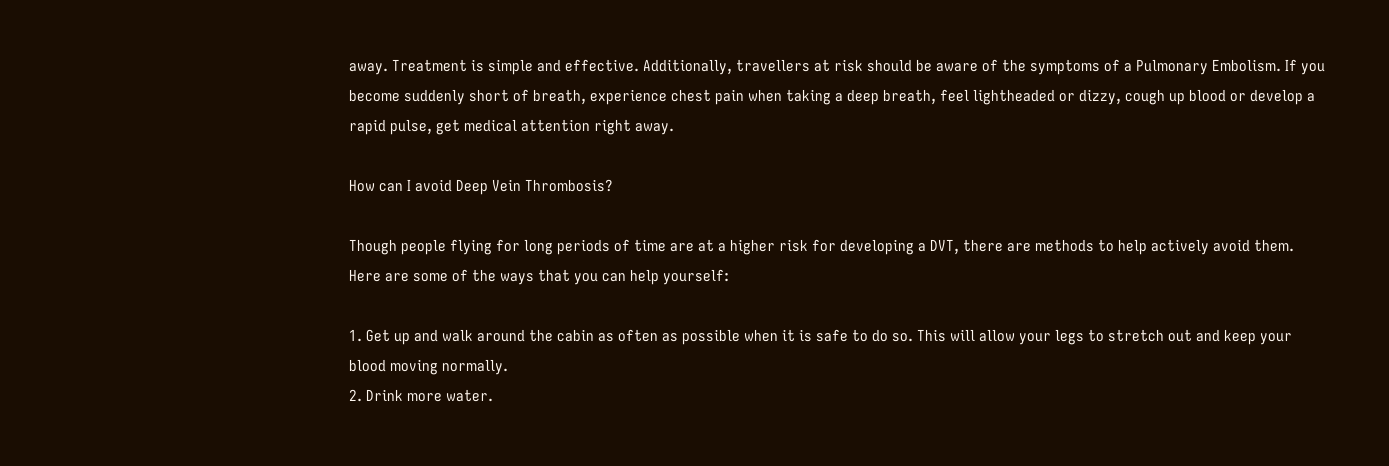away. Treatment is simple and effective. Additionally, travellers at risk should be aware of the symptoms of a Pulmonary Embolism. If you become suddenly short of breath, experience chest pain when taking a deep breath, feel lightheaded or dizzy, cough up blood or develop a rapid pulse, get medical attention right away.

How can I avoid Deep Vein Thrombosis?

Though people flying for long periods of time are at a higher risk for developing a DVT, there are methods to help actively avoid them. Here are some of the ways that you can help yourself:

1. Get up and walk around the cabin as often as possible when it is safe to do so. This will allow your legs to stretch out and keep your blood moving normally.
2. Drink more water.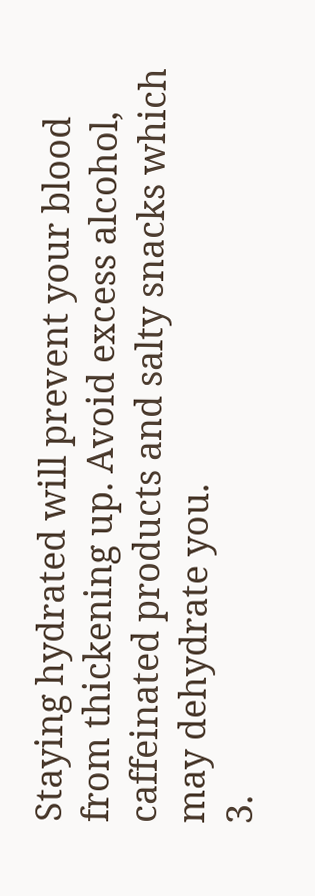Staying hydrated will prevent your blood from thickening up. Avoid excess alcohol, caffeinated products and salty snacks which may dehydrate you.
3.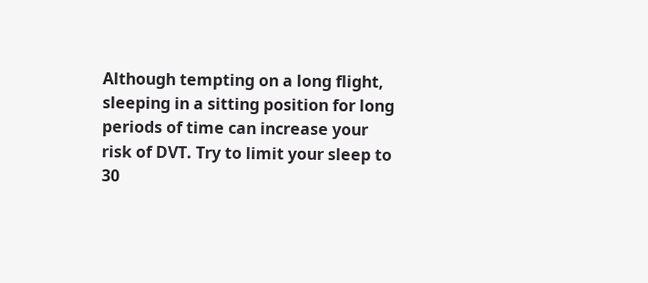Although tempting on a long flight, sleeping in a sitting position for long periods of time can increase your risk of DVT. Try to limit your sleep to 30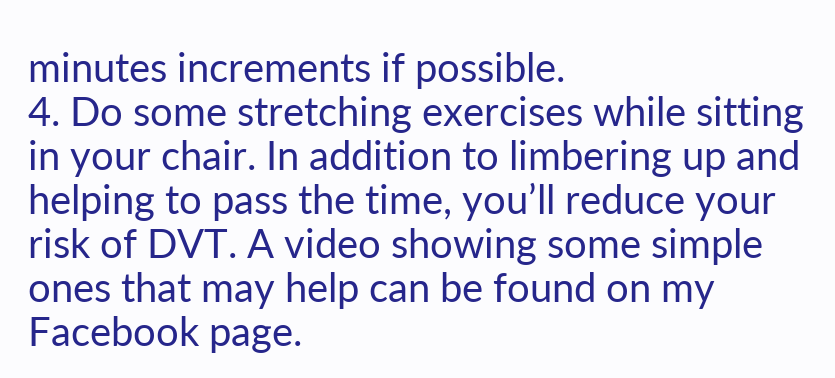minutes increments if possible.
4. Do some stretching exercises while sitting in your chair. In addition to limbering up and helping to pass the time, you’ll reduce your risk of DVT. A video showing some simple ones that may help can be found on my Facebook page.